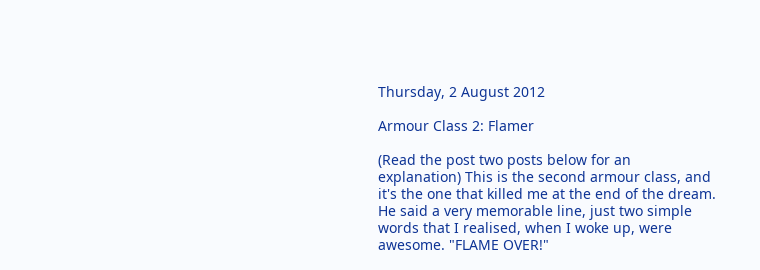Thursday, 2 August 2012

Armour Class 2: Flamer

(Read the post two posts below for an explanation) This is the second armour class, and it's the one that killed me at the end of the dream. He said a very memorable line, just two simple words that I realised, when I woke up, were awesome. "FLAME OVER!"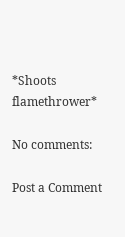*Shoots flamethrower*

No comments:

Post a Comment